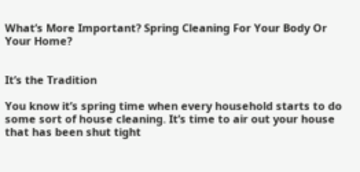What’s More Important? Spring Cleaning For Your Body Or Your Home?


It’s the Tradition

You know it’s spring time when every household starts to do some sort of house cleaning. It’s time to air out your house that has been shut tight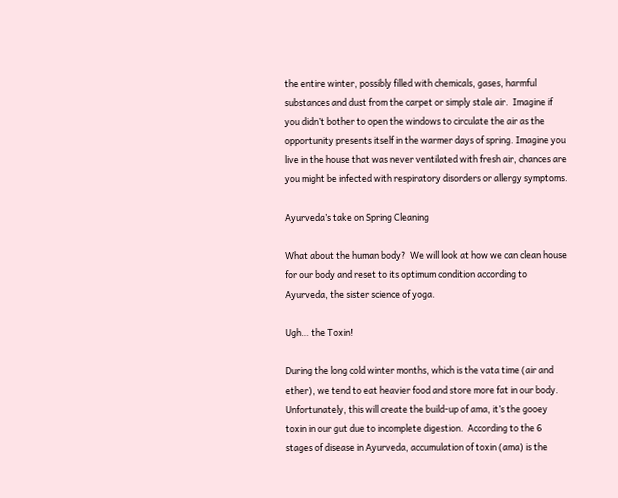the entire winter, possibly filled with chemicals, gases, harmful substances and dust from the carpet or simply stale air.  Imagine if you didn’t bother to open the windows to circulate the air as the opportunity presents itself in the warmer days of spring. Imagine you live in the house that was never ventilated with fresh air, chances are you might be infected with respiratory disorders or allergy symptoms.

Ayurveda’s take on Spring Cleaning

What about the human body?  We will look at how we can clean house for our body and reset to its optimum condition according to Ayurveda, the sister science of yoga.

Ugh… the Toxin!

During the long cold winter months, which is the vata time (air and ether), we tend to eat heavier food and store more fat in our body. Unfortunately, this will create the build-up of ama, it’s the gooey toxin in our gut due to incomplete digestion.  According to the 6 stages of disease in Ayurveda, accumulation of toxin (ama) is the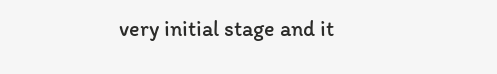very initial stage and it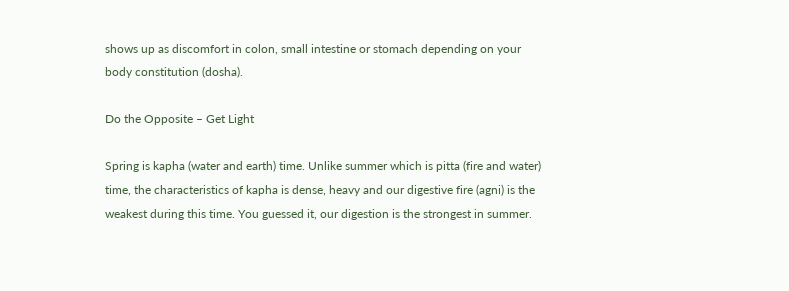shows up as discomfort in colon, small intestine or stomach depending on your body constitution (dosha).

Do the Opposite – Get Light

Spring is kapha (water and earth) time. Unlike summer which is pitta (fire and water) time, the characteristics of kapha is dense, heavy and our digestive fire (agni) is the weakest during this time. You guessed it, our digestion is the strongest in summer.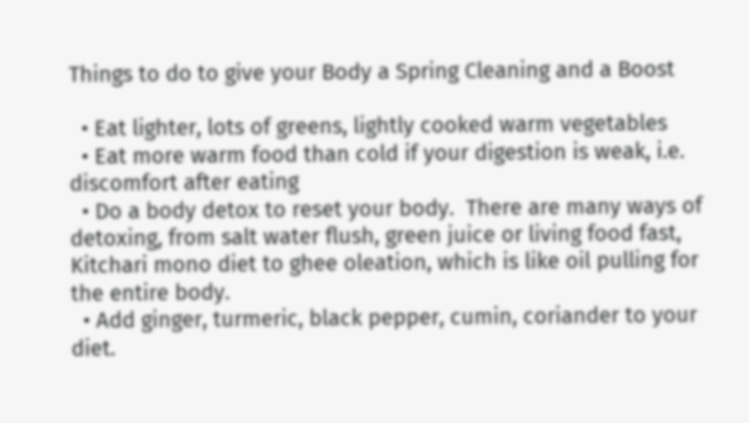Things to do to give your Body a Spring Cleaning and a Boost

  • Eat lighter, lots of greens, lightly cooked warm vegetables
  • Eat more warm food than cold if your digestion is weak, i.e. discomfort after eating
  • Do a body detox to reset your body.  There are many ways of detoxing, from salt water flush, green juice or living food fast, Kitchari mono diet to ghee oleation, which is like oil pulling for the entire body.
  • Add ginger, turmeric, black pepper, cumin, coriander to your diet.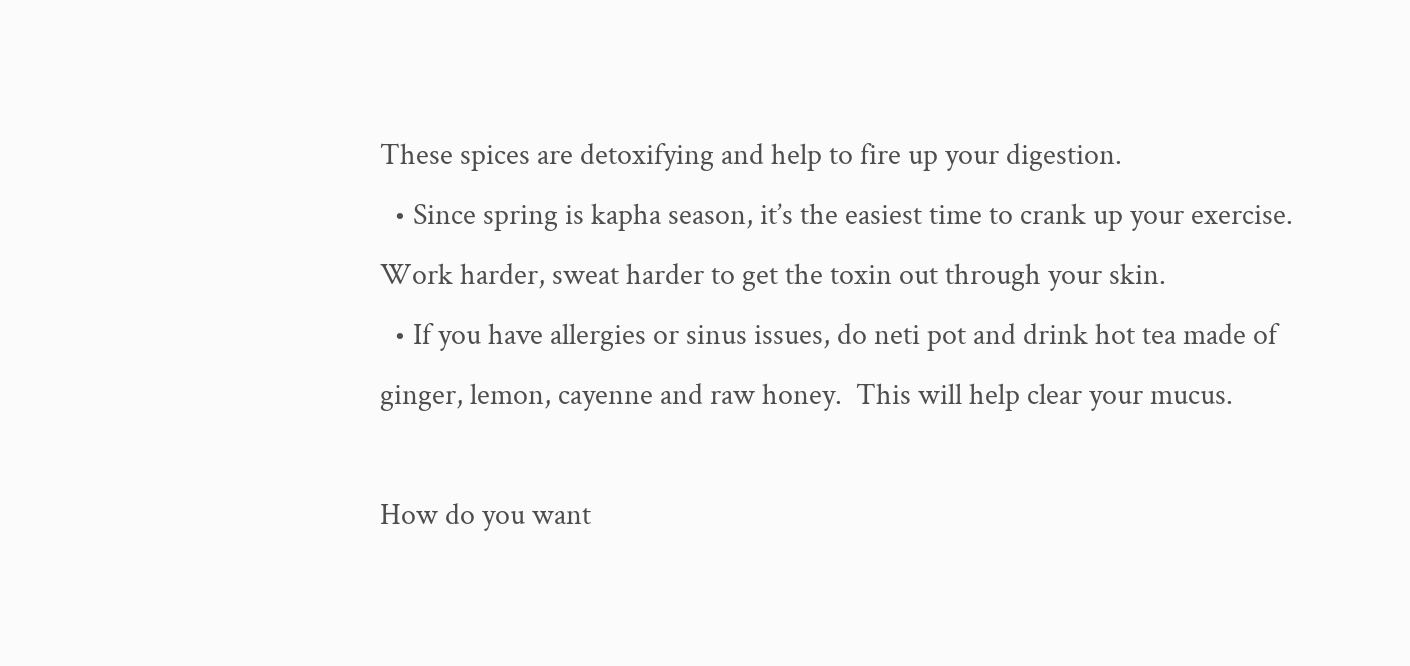These spices are detoxifying and help to fire up your digestion.
  • Since spring is kapha season, it’s the easiest time to crank up your exercise.  Work harder, sweat harder to get the toxin out through your skin.
  • If you have allergies or sinus issues, do neti pot and drink hot tea made of ginger, lemon, cayenne and raw honey.  This will help clear your mucus.

How do you want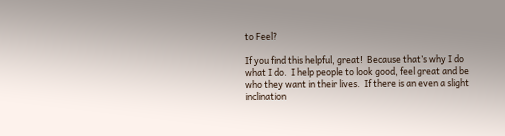to Feel?

If you find this helpful, great!  Because that’s why I do what I do.  I help people to look good, feel great and be who they want in their lives.  If there is an even a slight inclination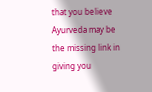that you believe Ayurveda may be the missing link in giving you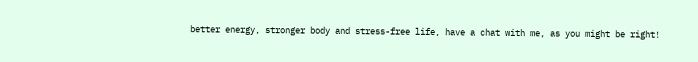better energy, stronger body and stress-free life, have a chat with me, as you might be right!